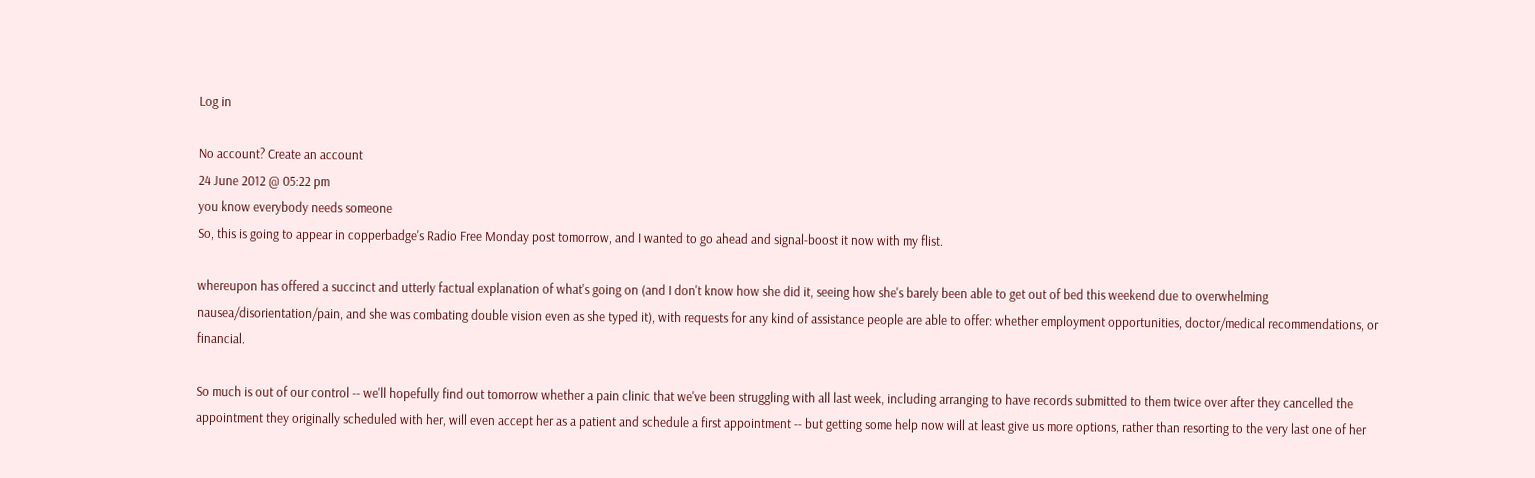Log in

No account? Create an account
24 June 2012 @ 05:22 pm
you know everybody needs someone
So, this is going to appear in copperbadge's Radio Free Monday post tomorrow, and I wanted to go ahead and signal-boost it now with my flist.

whereupon has offered a succinct and utterly factual explanation of what's going on (and I don't know how she did it, seeing how she's barely been able to get out of bed this weekend due to overwhelming nausea/disorientation/pain, and she was combating double vision even as she typed it), with requests for any kind of assistance people are able to offer: whether employment opportunities, doctor/medical recommendations, or financial.

So much is out of our control -- we'll hopefully find out tomorrow whether a pain clinic that we've been struggling with all last week, including arranging to have records submitted to them twice over after they cancelled the appointment they originally scheduled with her, will even accept her as a patient and schedule a first appointment -- but getting some help now will at least give us more options, rather than resorting to the very last one of her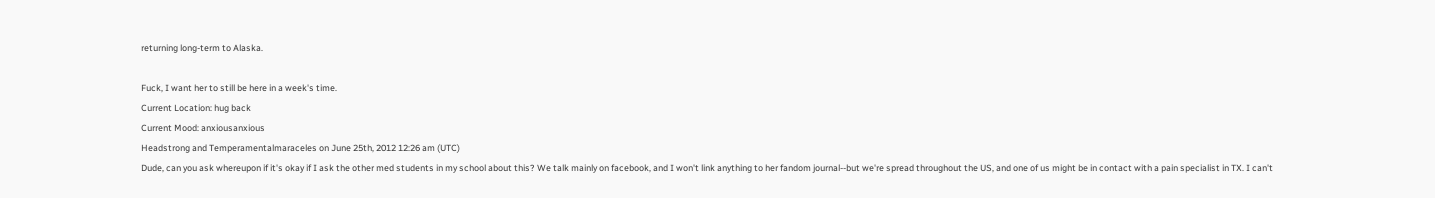returning long-term to Alaska.

Fuck, I want her to still be here in a week's time.
Current Location: hug back
Current Mood: anxiousanxious
Headstrong and Temperamentalmaraceles on June 25th, 2012 12:26 am (UTC)
Dude, can you ask whereupon if it's okay if I ask the other med students in my school about this? We talk mainly on facebook, and I won't link anything to her fandom journal--but we're spread throughout the US, and one of us might be in contact with a pain specialist in TX. I can't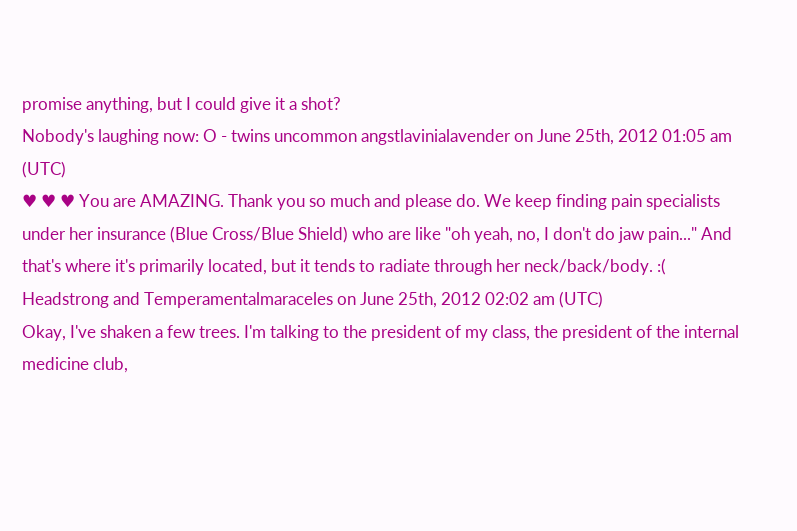promise anything, but I could give it a shot?
Nobody's laughing now: O - twins uncommon angstlavinialavender on June 25th, 2012 01:05 am (UTC)
♥ ♥ ♥ You are AMAZING. Thank you so much and please do. We keep finding pain specialists under her insurance (Blue Cross/Blue Shield) who are like "oh yeah, no, I don't do jaw pain..." And that's where it's primarily located, but it tends to radiate through her neck/back/body. :(
Headstrong and Temperamentalmaraceles on June 25th, 2012 02:02 am (UTC)
Okay, I've shaken a few trees. I'm talking to the president of my class, the president of the internal medicine club,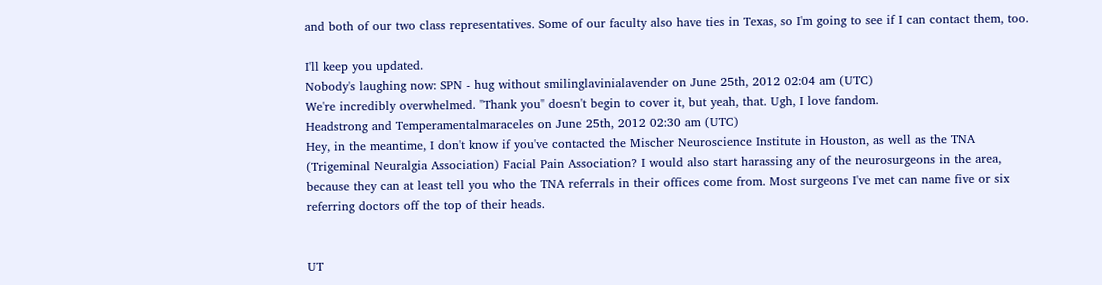and both of our two class representatives. Some of our faculty also have ties in Texas, so I'm going to see if I can contact them, too.

I'll keep you updated.
Nobody's laughing now: SPN - hug without smilinglavinialavender on June 25th, 2012 02:04 am (UTC)
We're incredibly overwhelmed. "Thank you" doesn't begin to cover it, but yeah, that. Ugh, I love fandom.
Headstrong and Temperamentalmaraceles on June 25th, 2012 02:30 am (UTC)
Hey, in the meantime, I don't know if you've contacted the Mischer Neuroscience Institute in Houston, as well as the TNA (Trigeminal Neuralgia Association) Facial Pain Association? I would also start harassing any of the neurosurgeons in the area, because they can at least tell you who the TNA referrals in their offices come from. Most surgeons I've met can name five or six referring doctors off the top of their heads.


UT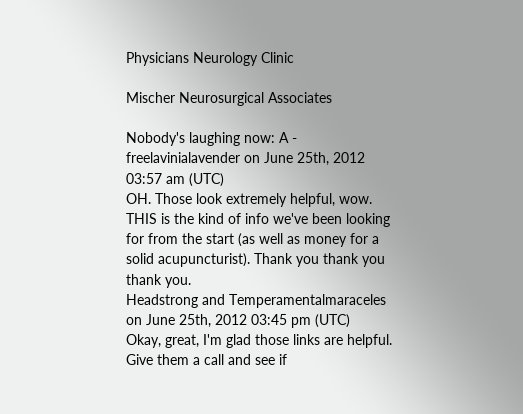Physicians Neurology Clinic

Mischer Neurosurgical Associates

Nobody's laughing now: A - freelavinialavender on June 25th, 2012 03:57 am (UTC)
OH. Those look extremely helpful, wow. THIS is the kind of info we've been looking for from the start (as well as money for a solid acupuncturist). Thank you thank you thank you.
Headstrong and Temperamentalmaraceles on June 25th, 2012 03:45 pm (UTC)
Okay, great, I'm glad those links are helpful. Give them a call and see if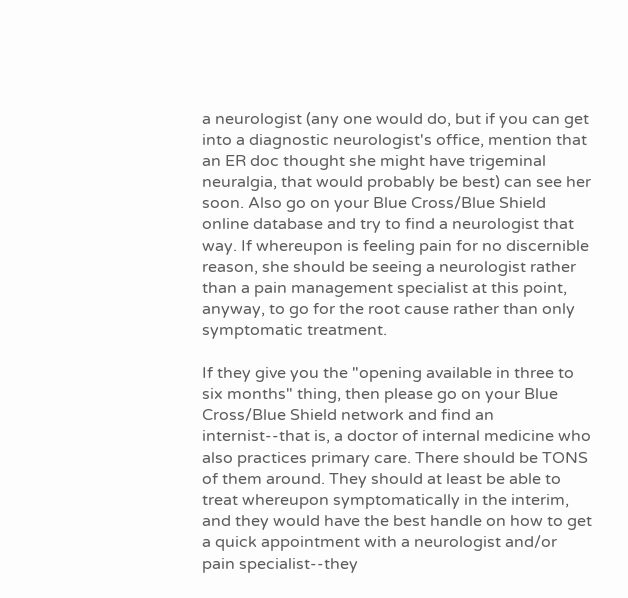a neurologist (any one would do, but if you can get into a diagnostic neurologist's office, mention that an ER doc thought she might have trigeminal neuralgia, that would probably be best) can see her soon. Also go on your Blue Cross/Blue Shield online database and try to find a neurologist that way. If whereupon is feeling pain for no discernible reason, she should be seeing a neurologist rather than a pain management specialist at this point, anyway, to go for the root cause rather than only symptomatic treatment.

If they give you the "opening available in three to six months" thing, then please go on your Blue Cross/Blue Shield network and find an internist--that is, a doctor of internal medicine who also practices primary care. There should be TONS of them around. They should at least be able to treat whereupon symptomatically in the interim, and they would have the best handle on how to get a quick appointment with a neurologist and/or pain specialist--they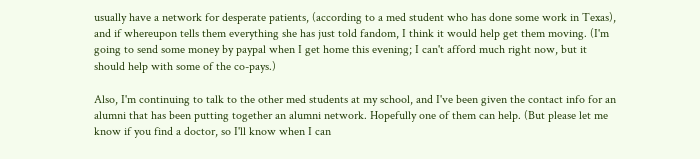usually have a network for desperate patients, (according to a med student who has done some work in Texas), and if whereupon tells them everything she has just told fandom, I think it would help get them moving. (I'm going to send some money by paypal when I get home this evening; I can't afford much right now, but it should help with some of the co-pays.)

Also, I'm continuing to talk to the other med students at my school, and I've been given the contact info for an alumni that has been putting together an alumni network. Hopefully one of them can help. (But please let me know if you find a doctor, so I'll know when I can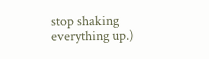stop shaking everything up.)